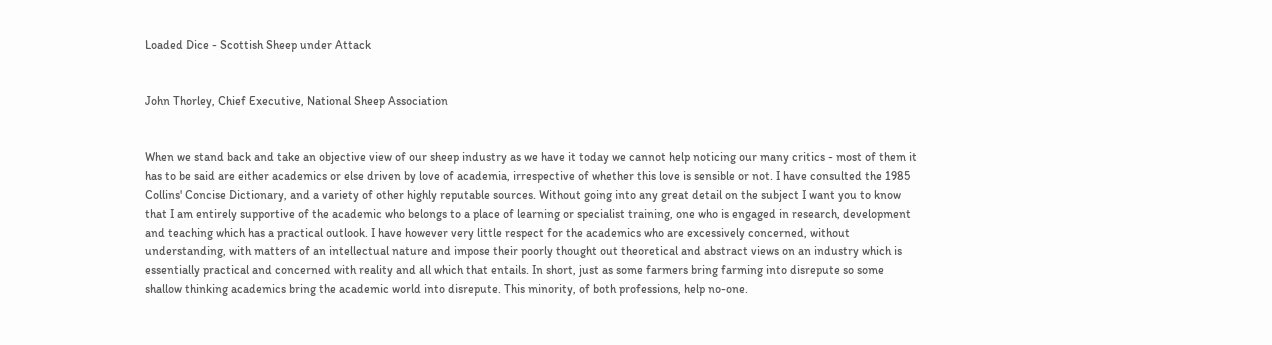Loaded Dice - Scottish Sheep under Attack


John Thorley, Chief Executive, National Sheep Association


When we stand back and take an objective view of our sheep industry as we have it today we cannot help noticing our many critics - most of them it has to be said are either academics or else driven by love of academia, irrespective of whether this love is sensible or not. I have consulted the 1985 Collins' Concise Dictionary, and a variety of other highly reputable sources. Without going into any great detail on the subject I want you to know that I am entirely supportive of the academic who belongs to a place of learning or specialist training, one who is engaged in research, development and teaching which has a practical outlook. I have however very little respect for the academics who are excessively concerned, without understanding, with matters of an intellectual nature and impose their poorly thought out theoretical and abstract views on an industry which is essentially practical and concerned with reality and all which that entails. In short, just as some farmers bring farming into disrepute so some shallow thinking academics bring the academic world into disrepute. This minority, of both professions, help no-one.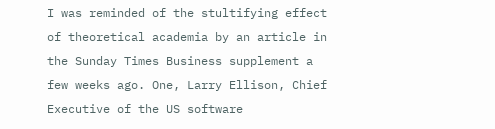I was reminded of the stultifying effect of theoretical academia by an article in the Sunday Times Business supplement a few weeks ago. One, Larry Ellison, Chief Executive of the US software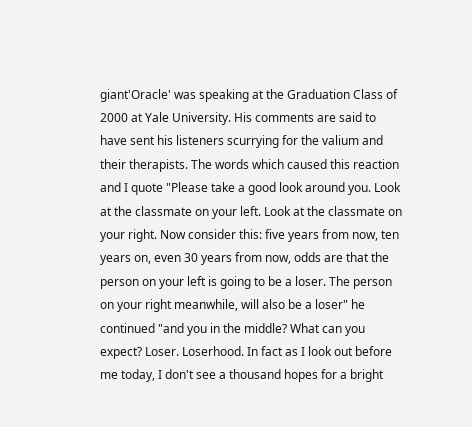giant'Oracle' was speaking at the Graduation Class of 2000 at Yale University. His comments are said to have sent his listeners scurrying for the valium and their therapists. The words which caused this reaction and I quote "Please take a good look around you. Look at the classmate on your left. Look at the classmate on your right. Now consider this: five years from now, ten years on, even 30 years from now, odds are that the person on your left is going to be a loser. The person on your right meanwhile, will also be a loser" he continued "and you in the middle? What can you expect? Loser. Loserhood. In fact as I look out before me today, I don't see a thousand hopes for a bright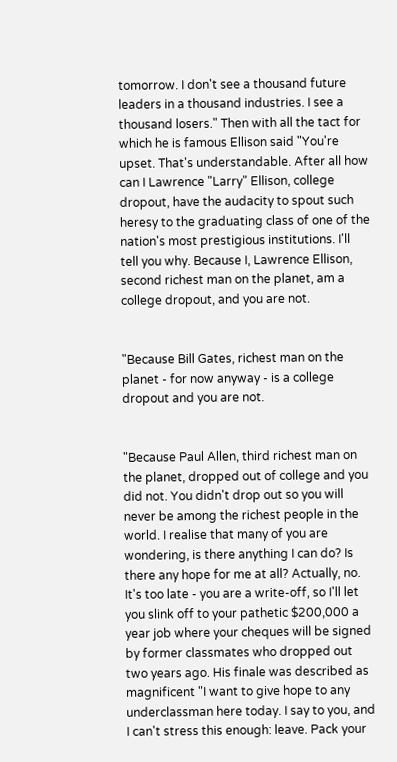tomorrow. I don't see a thousand future leaders in a thousand industries. I see a thousand losers." Then with all the tact for which he is famous Ellison said "You're upset. That's understandable. After all how can I Lawrence "Larry" Ellison, college dropout, have the audacity to spout such heresy to the graduating class of one of the nation's most prestigious institutions. I'll tell you why. Because I, Lawrence Ellison, second richest man on the planet, am a college dropout, and you are not.


"Because Bill Gates, richest man on the planet - for now anyway - is a college dropout and you are not.


"Because Paul Allen, third richest man on the planet, dropped out of college and you did not. You didn't drop out so you will never be among the richest people in the world. I realise that many of you are wondering, is there anything I can do? Is there any hope for me at all? Actually, no. It's too late - you are a write-off, so I'll let you slink off to your pathetic $200,000 a year job where your cheques will be signed by former classmates who dropped out two years ago. His finale was described as magnificent "I want to give hope to any underclassman here today. I say to you, and I can't stress this enough: leave. Pack your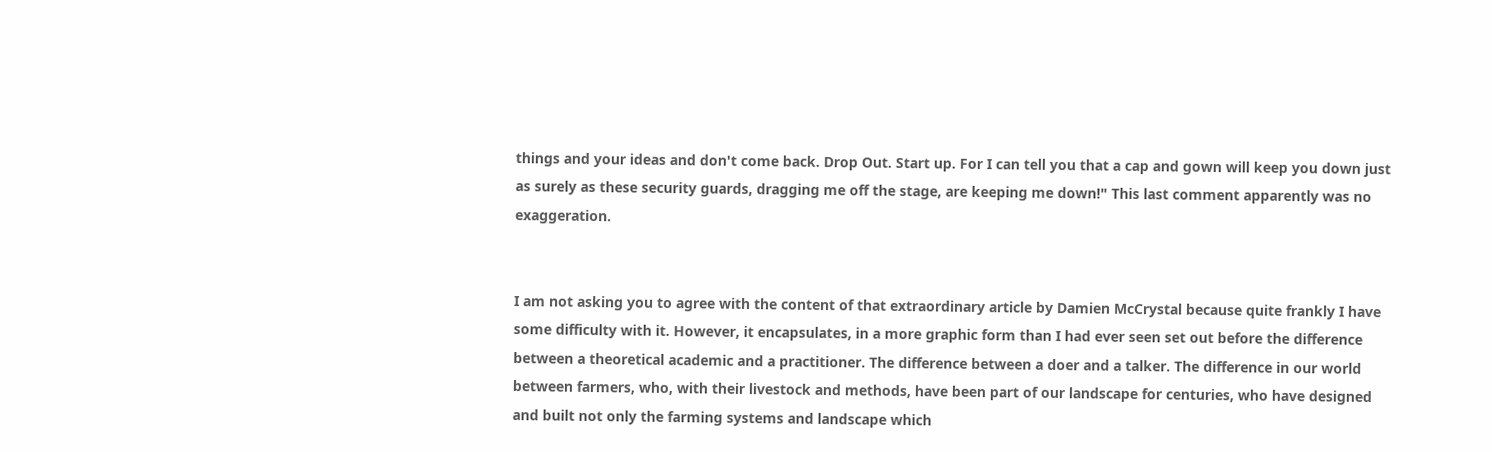things and your ideas and don't come back. Drop Out. Start up. For I can tell you that a cap and gown will keep you down just as surely as these security guards, dragging me off the stage, are keeping me down!" This last comment apparently was no exaggeration.


I am not asking you to agree with the content of that extraordinary article by Damien McCrystal because quite frankly I have some difficulty with it. However, it encapsulates, in a more graphic form than I had ever seen set out before the difference between a theoretical academic and a practitioner. The difference between a doer and a talker. The difference in our world between farmers, who, with their livestock and methods, have been part of our landscape for centuries, who have designed and built not only the farming systems and landscape which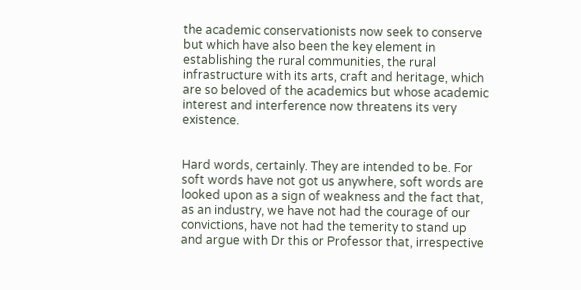the academic conservationists now seek to conserve but which have also been the key element in establishing the rural communities, the rural infrastructure with its arts, craft and heritage, which are so beloved of the academics but whose academic interest and interference now threatens its very existence.


Hard words, certainly. They are intended to be. For soft words have not got us anywhere, soft words are looked upon as a sign of weakness and the fact that, as an industry, we have not had the courage of our convictions, have not had the temerity to stand up and argue with Dr this or Professor that, irrespective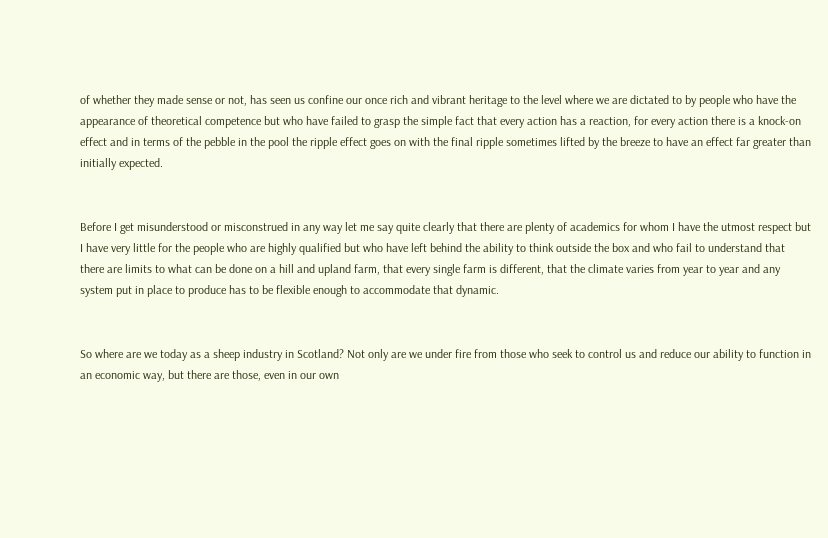of whether they made sense or not, has seen us confine our once rich and vibrant heritage to the level where we are dictated to by people who have the appearance of theoretical competence but who have failed to grasp the simple fact that every action has a reaction, for every action there is a knock-on effect and in terms of the pebble in the pool the ripple effect goes on with the final ripple sometimes lifted by the breeze to have an effect far greater than initially expected.


Before I get misunderstood or misconstrued in any way let me say quite clearly that there are plenty of academics for whom I have the utmost respect but I have very little for the people who are highly qualified but who have left behind the ability to think outside the box and who fail to understand that there are limits to what can be done on a hill and upland farm, that every single farm is different, that the climate varies from year to year and any system put in place to produce has to be flexible enough to accommodate that dynamic.


So where are we today as a sheep industry in Scotland? Not only are we under fire from those who seek to control us and reduce our ability to function in an economic way, but there are those, even in our own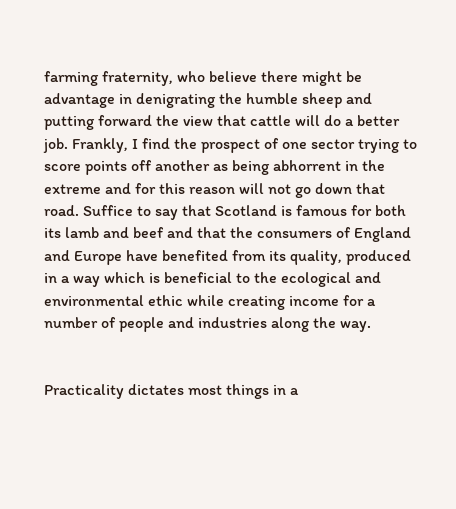farming fraternity, who believe there might be advantage in denigrating the humble sheep and putting forward the view that cattle will do a better job. Frankly, I find the prospect of one sector trying to score points off another as being abhorrent in the extreme and for this reason will not go down that road. Suffice to say that Scotland is famous for both its lamb and beef and that the consumers of England and Europe have benefited from its quality, produced in a way which is beneficial to the ecological and environmental ethic while creating income for a number of people and industries along the way.


Practicality dictates most things in a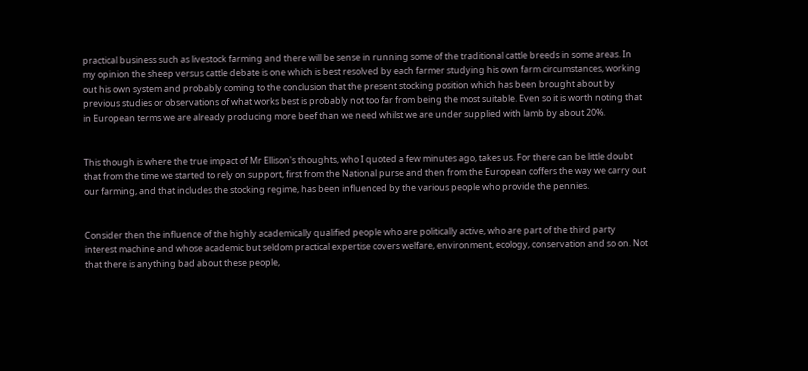practical business such as livestock farming and there will be sense in running some of the traditional cattle breeds in some areas. In my opinion the sheep versus cattle debate is one which is best resolved by each farmer studying his own farm circumstances, working out his own system and probably coming to the conclusion that the present stocking position which has been brought about by previous studies or observations of what works best is probably not too far from being the most suitable. Even so it is worth noting that in European terms we are already producing more beef than we need whilst we are under supplied with lamb by about 20%.


This though is where the true impact of Mr Ellison's thoughts, who I quoted a few minutes ago, takes us. For there can be little doubt that from the time we started to rely on support, first from the National purse and then from the European coffers the way we carry out our farming, and that includes the stocking regime, has been influenced by the various people who provide the pennies.


Consider then the influence of the highly academically qualified people who are politically active, who are part of the third party interest machine and whose academic but seldom practical expertise covers welfare, environment, ecology, conservation and so on. Not that there is anything bad about these people,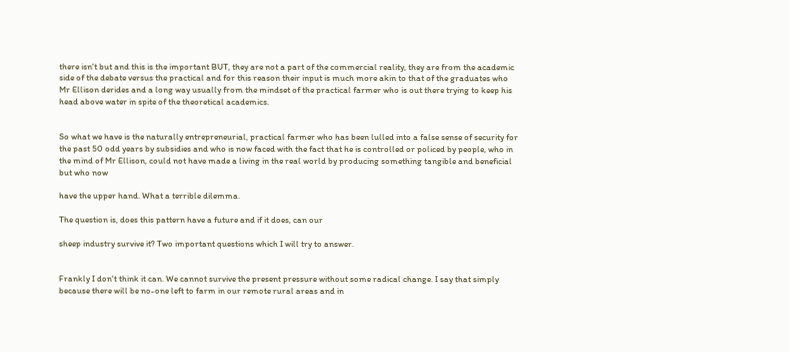there isn't but and this is the important BUT, they are not a part of the commercial reality, they are from the academic side of the debate versus the practical and for this reason their input is much more akin to that of the graduates who Mr Ellison derides and a long way usually from the mindset of the practical farmer who is out there trying to keep his head above water in spite of the theoretical academics.


So what we have is the naturally entrepreneurial, practical farmer who has been lulled into a false sense of security for the past 50 odd years by subsidies and who is now faced with the fact that he is controlled or policed by people, who in the mind of Mr Ellison, could not have made a living in the real world by producing something tangible and beneficial but who now

have the upper hand. What a terrible dilemma.

The question is, does this pattern have a future and if it does, can our

sheep industry survive it? Two important questions which I will try to answer.


Frankly I don't think it can. We cannot survive the present pressure without some radical change. I say that simply because there will be no-one left to farm in our remote rural areas and in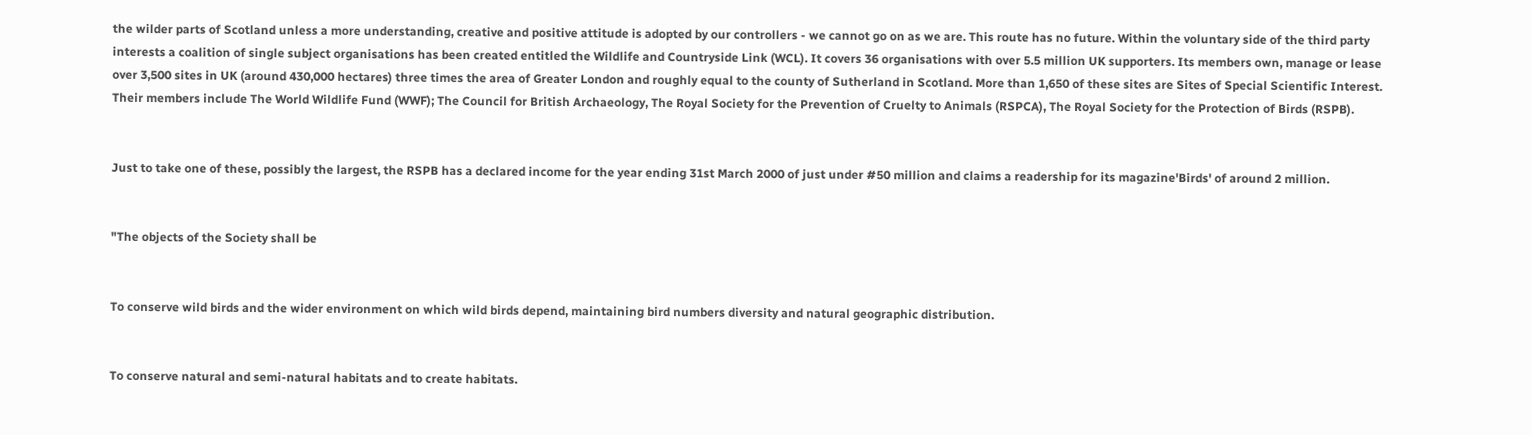the wilder parts of Scotland unless a more understanding, creative and positive attitude is adopted by our controllers - we cannot go on as we are. This route has no future. Within the voluntary side of the third party interests a coalition of single subject organisations has been created entitled the Wildlife and Countryside Link (WCL). It covers 36 organisations with over 5.5 million UK supporters. Its members own, manage or lease over 3,500 sites in UK (around 430,000 hectares) three times the area of Greater London and roughly equal to the county of Sutherland in Scotland. More than 1,650 of these sites are Sites of Special Scientific Interest. Their members include The World Wildlife Fund (WWF); The Council for British Archaeology, The Royal Society for the Prevention of Cruelty to Animals (RSPCA), The Royal Society for the Protection of Birds (RSPB).


Just to take one of these, possibly the largest, the RSPB has a declared income for the year ending 31st March 2000 of just under #50 million and claims a readership for its magazine'Birds' of around 2 million.


"The objects of the Society shall be


To conserve wild birds and the wider environment on which wild birds depend, maintaining bird numbers diversity and natural geographic distribution.


To conserve natural and semi-natural habitats and to create habitats.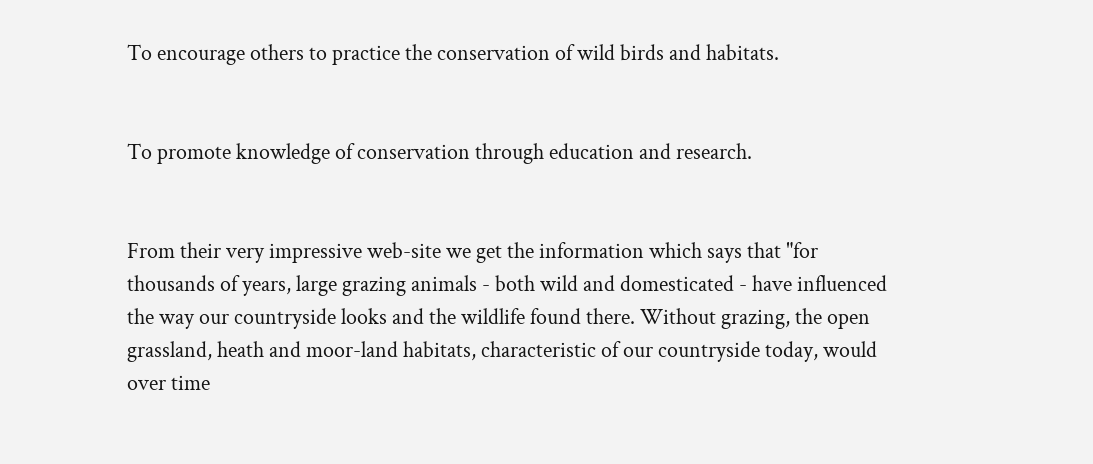To encourage others to practice the conservation of wild birds and habitats.


To promote knowledge of conservation through education and research.


From their very impressive web-site we get the information which says that "for thousands of years, large grazing animals - both wild and domesticated - have influenced the way our countryside looks and the wildlife found there. Without grazing, the open grassland, heath and moor-land habitats, characteristic of our countryside today, would over time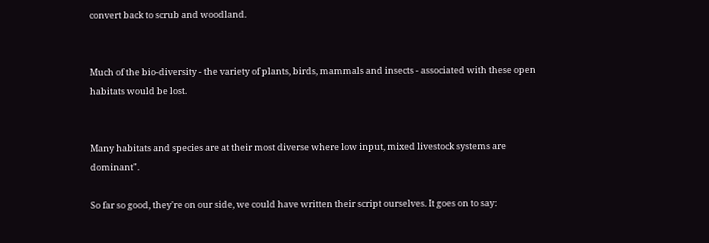convert back to scrub and woodland.


Much of the bio-diversity - the variety of plants, birds, mammals and insects - associated with these open habitats would be lost.


Many habitats and species are at their most diverse where low input, mixed livestock systems are dominant".

So far so good, they're on our side, we could have written their script ourselves. It goes on to say: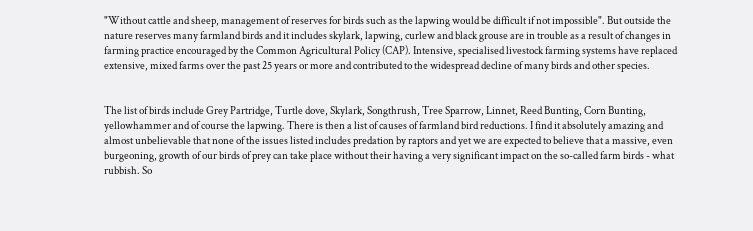"Without cattle and sheep, management of reserves for birds such as the lapwing would be difficult if not impossible". But outside the nature reserves many farmland birds and it includes skylark, lapwing, curlew and black grouse are in trouble as a result of changes in farming practice encouraged by the Common Agricultural Policy (CAP). Intensive, specialised livestock farming systems have replaced extensive, mixed farms over the past 25 years or more and contributed to the widespread decline of many birds and other species.


The list of birds include Grey Partridge, Turtle dove, Skylark, Songthrush, Tree Sparrow, Linnet, Reed Bunting, Corn Bunting, yellowhammer and of course the lapwing. There is then a list of causes of farmland bird reductions. I find it absolutely amazing and almost unbelievable that none of the issues listed includes predation by raptors and yet we are expected to believe that a massive, even burgeoning, growth of our birds of prey can take place without their having a very significant impact on the so-called farm birds - what rubbish. So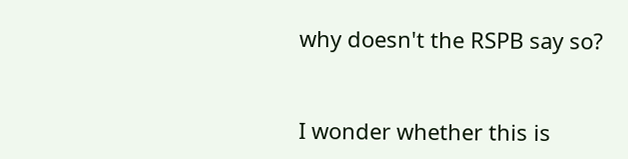why doesn't the RSPB say so?


I wonder whether this is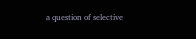a question of selective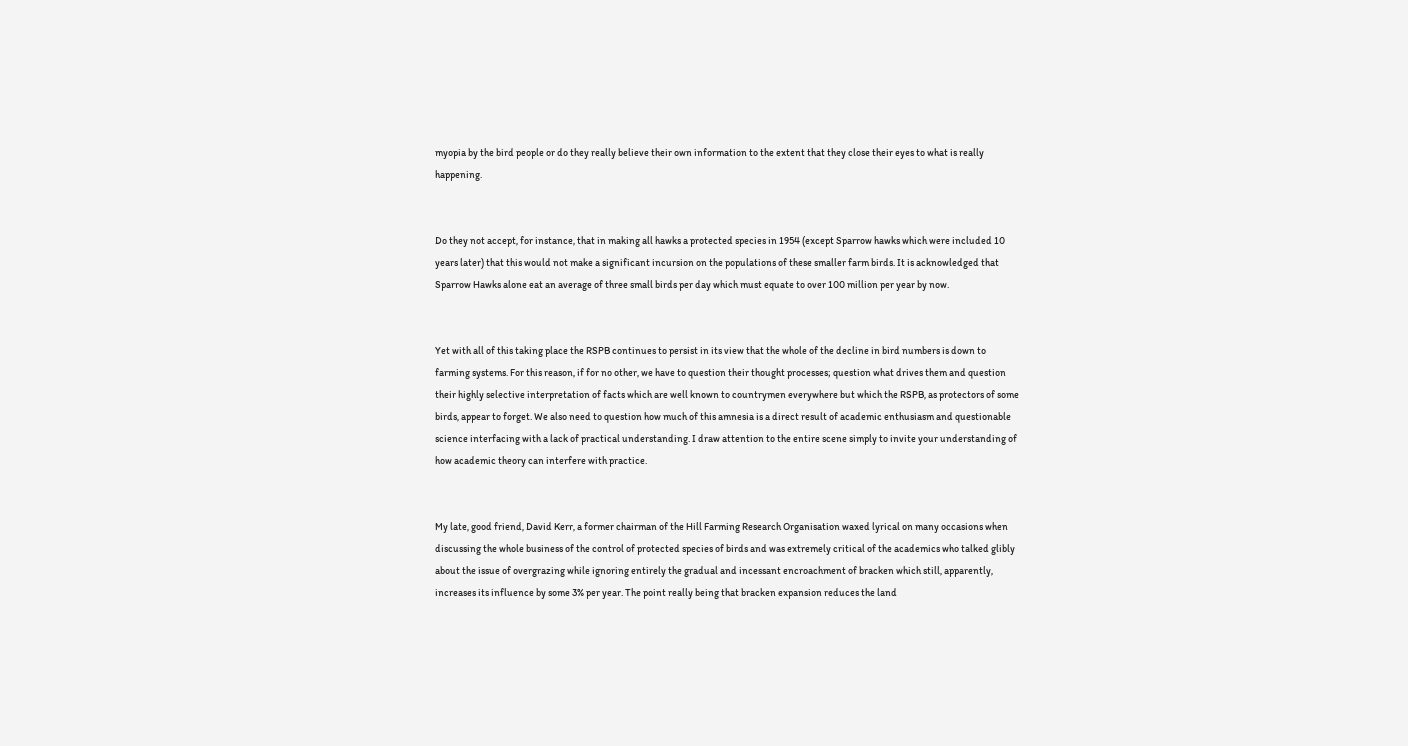myopia by the bird people or do they really believe their own information to the extent that they close their eyes to what is really happening.


Do they not accept, for instance, that in making all hawks a protected species in 1954 (except Sparrow hawks which were included 10 years later) that this would not make a significant incursion on the populations of these smaller farm birds. It is acknowledged that Sparrow Hawks alone eat an average of three small birds per day which must equate to over 100 million per year by now.


Yet with all of this taking place the RSPB continues to persist in its view that the whole of the decline in bird numbers is down to farming systems. For this reason, if for no other, we have to question their thought processes; question what drives them and question their highly selective interpretation of facts which are well known to countrymen everywhere but which the RSPB, as protectors of some birds, appear to forget. We also need to question how much of this amnesia is a direct result of academic enthusiasm and questionable science interfacing with a lack of practical understanding. I draw attention to the entire scene simply to invite your understanding of how academic theory can interfere with practice.


My late, good friend, David Kerr, a former chairman of the Hill Farming Research Organisation waxed lyrical on many occasions when discussing the whole business of the control of protected species of birds and was extremely critical of the academics who talked glibly about the issue of overgrazing while ignoring entirely the gradual and incessant encroachment of bracken which still, apparently, increases its influence by some 3% per year. The point really being that bracken expansion reduces the land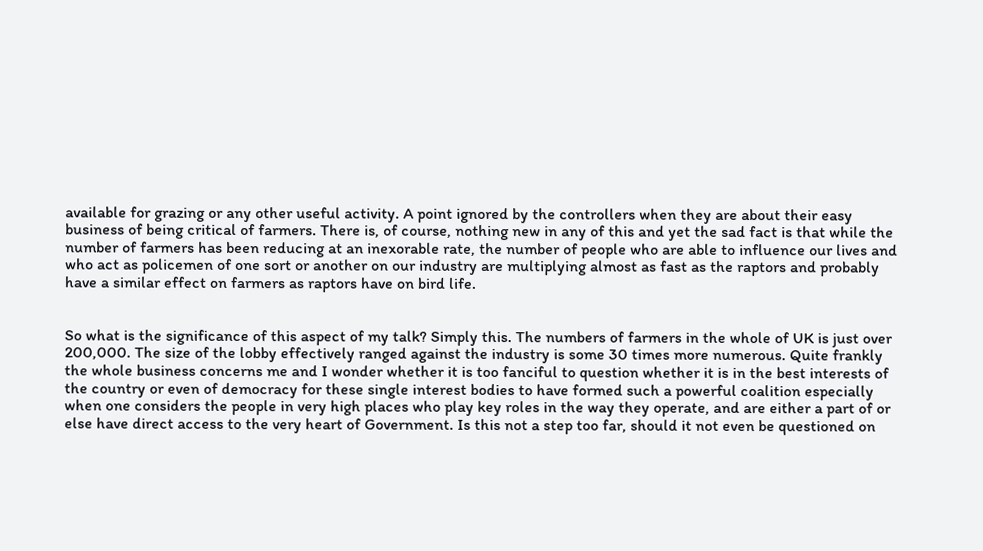available for grazing or any other useful activity. A point ignored by the controllers when they are about their easy business of being critical of farmers. There is, of course, nothing new in any of this and yet the sad fact is that while the number of farmers has been reducing at an inexorable rate, the number of people who are able to influence our lives and who act as policemen of one sort or another on our industry are multiplying almost as fast as the raptors and probably have a similar effect on farmers as raptors have on bird life.


So what is the significance of this aspect of my talk? Simply this. The numbers of farmers in the whole of UK is just over 200,000. The size of the lobby effectively ranged against the industry is some 30 times more numerous. Quite frankly the whole business concerns me and I wonder whether it is too fanciful to question whether it is in the best interests of the country or even of democracy for these single interest bodies to have formed such a powerful coalition especially when one considers the people in very high places who play key roles in the way they operate, and are either a part of or else have direct access to the very heart of Government. Is this not a step too far, should it not even be questioned on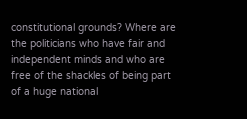constitutional grounds? Where are the politicians who have fair and independent minds and who are free of the shackles of being part of a huge national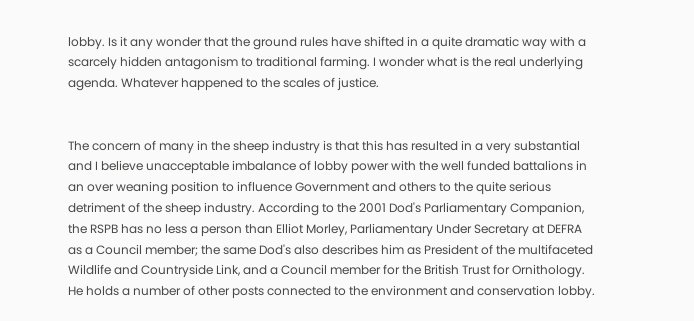lobby. Is it any wonder that the ground rules have shifted in a quite dramatic way with a scarcely hidden antagonism to traditional farming. I wonder what is the real underlying agenda. Whatever happened to the scales of justice.


The concern of many in the sheep industry is that this has resulted in a very substantial and I believe unacceptable imbalance of lobby power with the well funded battalions in an over weaning position to influence Government and others to the quite serious detriment of the sheep industry. According to the 2001 Dod's Parliamentary Companion, the RSPB has no less a person than Elliot Morley, Parliamentary Under Secretary at DEFRA as a Council member; the same Dod's also describes him as President of the multifaceted Wildlife and Countryside Link, and a Council member for the British Trust for Ornithology. He holds a number of other posts connected to the environment and conservation lobby.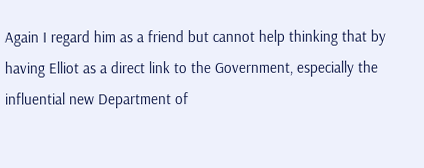Again I regard him as a friend but cannot help thinking that by having Elliot as a direct link to the Government, especially the influential new Department of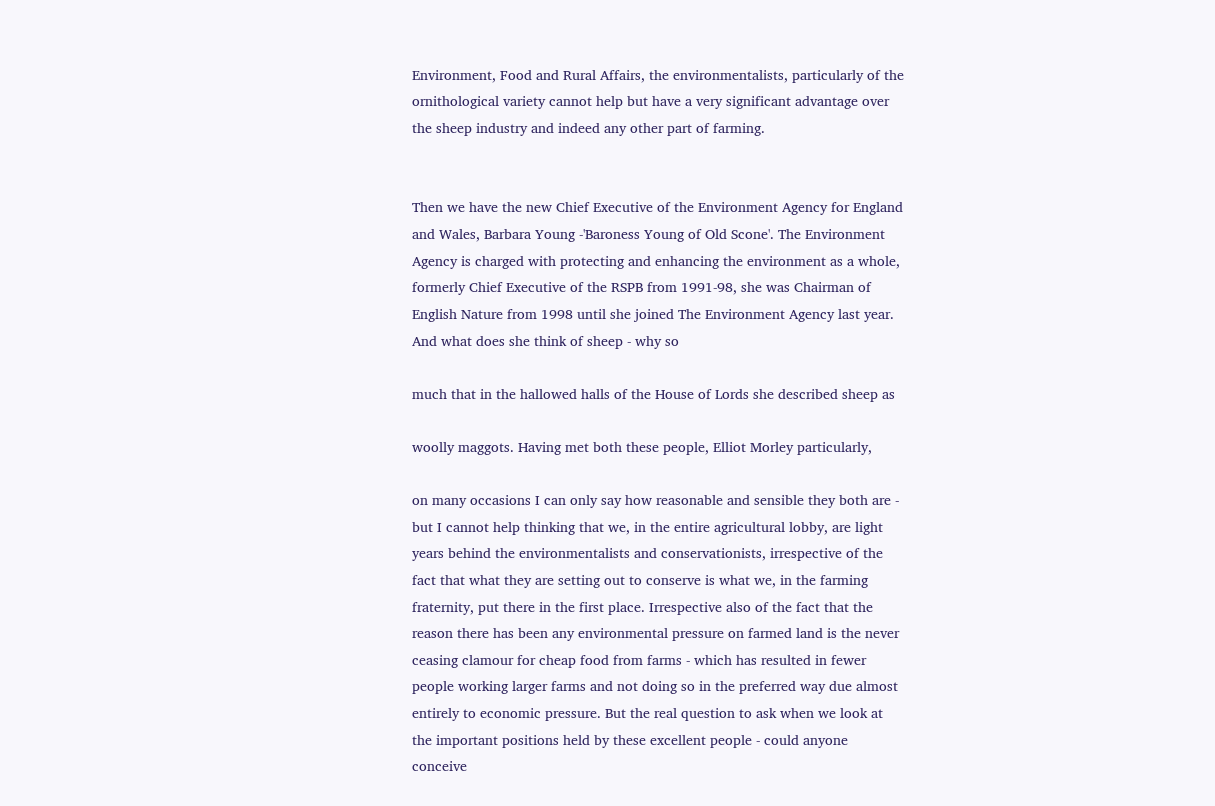Environment, Food and Rural Affairs, the environmentalists, particularly of the ornithological variety cannot help but have a very significant advantage over the sheep industry and indeed any other part of farming.


Then we have the new Chief Executive of the Environment Agency for England and Wales, Barbara Young -'Baroness Young of Old Scone'. The Environment Agency is charged with protecting and enhancing the environment as a whole, formerly Chief Executive of the RSPB from 1991-98, she was Chairman of English Nature from 1998 until she joined The Environment Agency last year. And what does she think of sheep - why so

much that in the hallowed halls of the House of Lords she described sheep as

woolly maggots. Having met both these people, Elliot Morley particularly,

on many occasions I can only say how reasonable and sensible they both are - but I cannot help thinking that we, in the entire agricultural lobby, are light years behind the environmentalists and conservationists, irrespective of the fact that what they are setting out to conserve is what we, in the farming fraternity, put there in the first place. Irrespective also of the fact that the reason there has been any environmental pressure on farmed land is the never ceasing clamour for cheap food from farms - which has resulted in fewer people working larger farms and not doing so in the preferred way due almost entirely to economic pressure. But the real question to ask when we look at the important positions held by these excellent people - could anyone conceive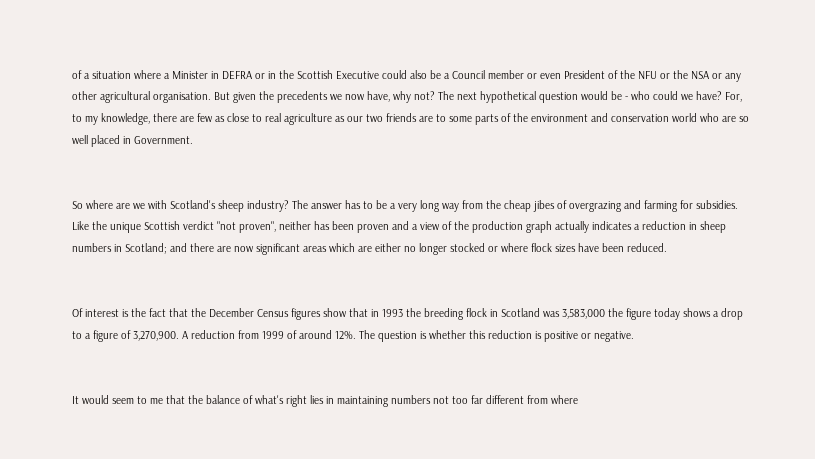of a situation where a Minister in DEFRA or in the Scottish Executive could also be a Council member or even President of the NFU or the NSA or any other agricultural organisation. But given the precedents we now have, why not? The next hypothetical question would be - who could we have? For, to my knowledge, there are few as close to real agriculture as our two friends are to some parts of the environment and conservation world who are so well placed in Government.


So where are we with Scotland's sheep industry? The answer has to be a very long way from the cheap jibes of overgrazing and farming for subsidies. Like the unique Scottish verdict "not proven", neither has been proven and a view of the production graph actually indicates a reduction in sheep numbers in Scotland; and there are now significant areas which are either no longer stocked or where flock sizes have been reduced.


Of interest is the fact that the December Census figures show that in 1993 the breeding flock in Scotland was 3,583,000 the figure today shows a drop to a figure of 3,270,900. A reduction from 1999 of around 12%. The question is whether this reduction is positive or negative.


It would seem to me that the balance of what's right lies in maintaining numbers not too far different from where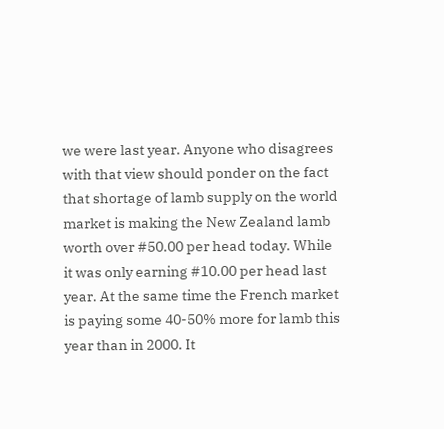we were last year. Anyone who disagrees with that view should ponder on the fact that shortage of lamb supply on the world market is making the New Zealand lamb worth over #50.00 per head today. While it was only earning #10.00 per head last year. At the same time the French market is paying some 40-50% more for lamb this year than in 2000. It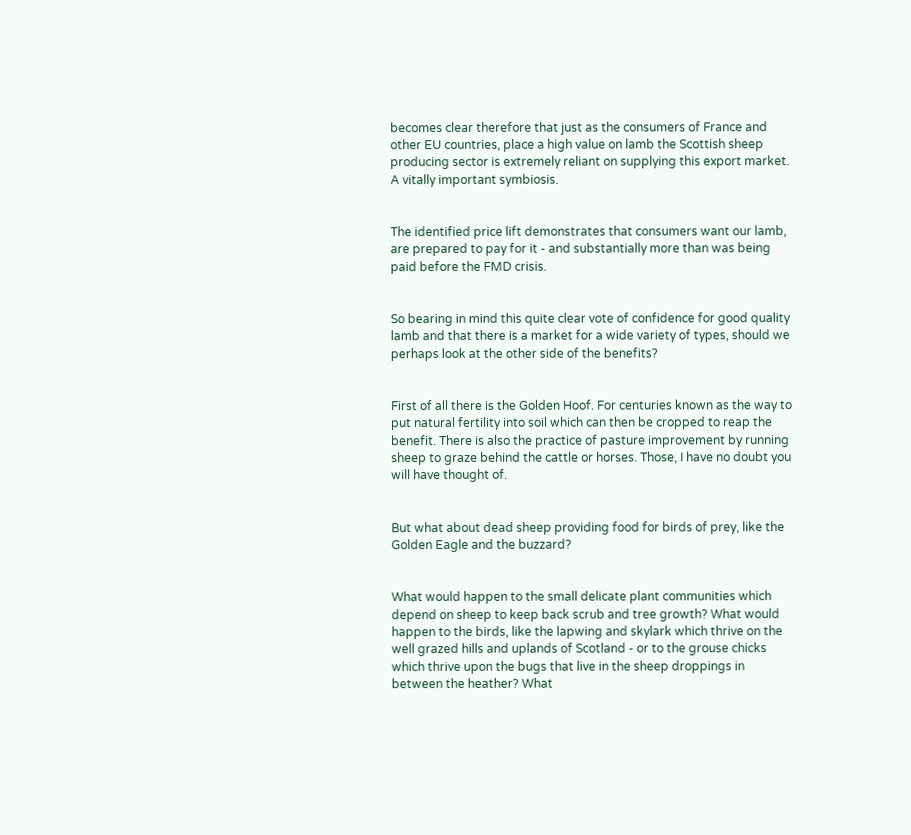becomes clear therefore that just as the consumers of France and other EU countries, place a high value on lamb the Scottish sheep producing sector is extremely reliant on supplying this export market. A vitally important symbiosis.


The identified price lift demonstrates that consumers want our lamb, are prepared to pay for it - and substantially more than was being paid before the FMD crisis.


So bearing in mind this quite clear vote of confidence for good quality lamb and that there is a market for a wide variety of types, should we perhaps look at the other side of the benefits?


First of all there is the Golden Hoof. For centuries known as the way to put natural fertility into soil which can then be cropped to reap the benefit. There is also the practice of pasture improvement by running sheep to graze behind the cattle or horses. Those, I have no doubt you will have thought of.


But what about dead sheep providing food for birds of prey, like the Golden Eagle and the buzzard?


What would happen to the small delicate plant communities which depend on sheep to keep back scrub and tree growth? What would happen to the birds, like the lapwing and skylark which thrive on the well grazed hills and uplands of Scotland - or to the grouse chicks which thrive upon the bugs that live in the sheep droppings in between the heather? What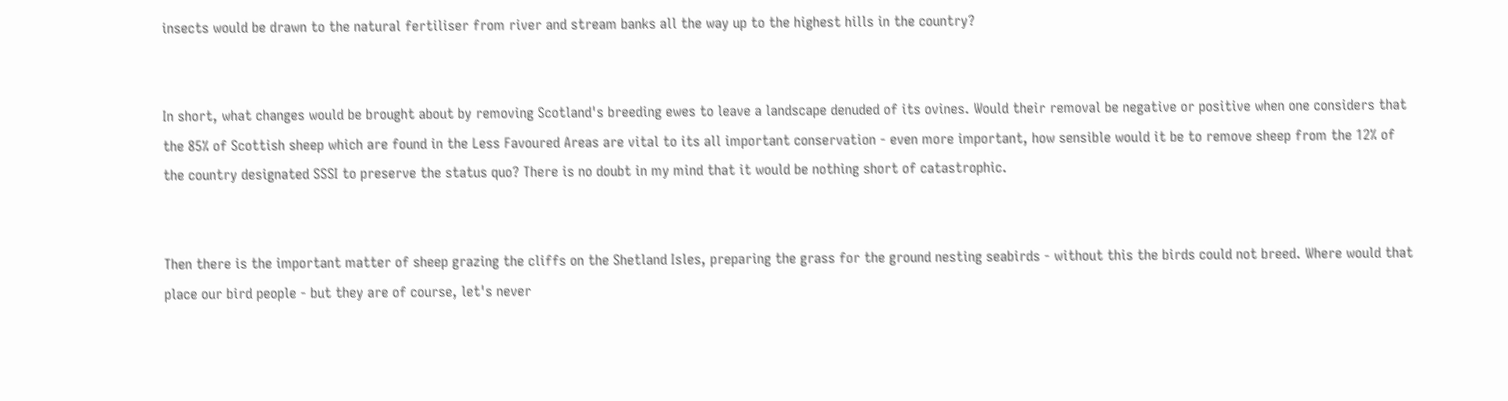insects would be drawn to the natural fertiliser from river and stream banks all the way up to the highest hills in the country?


In short, what changes would be brought about by removing Scotland's breeding ewes to leave a landscape denuded of its ovines. Would their removal be negative or positive when one considers that the 85% of Scottish sheep which are found in the Less Favoured Areas are vital to its all important conservation - even more important, how sensible would it be to remove sheep from the 12% of the country designated SSSI to preserve the status quo? There is no doubt in my mind that it would be nothing short of catastrophic.


Then there is the important matter of sheep grazing the cliffs on the Shetland Isles, preparing the grass for the ground nesting seabirds - without this the birds could not breed. Where would that place our bird people - but they are of course, let's never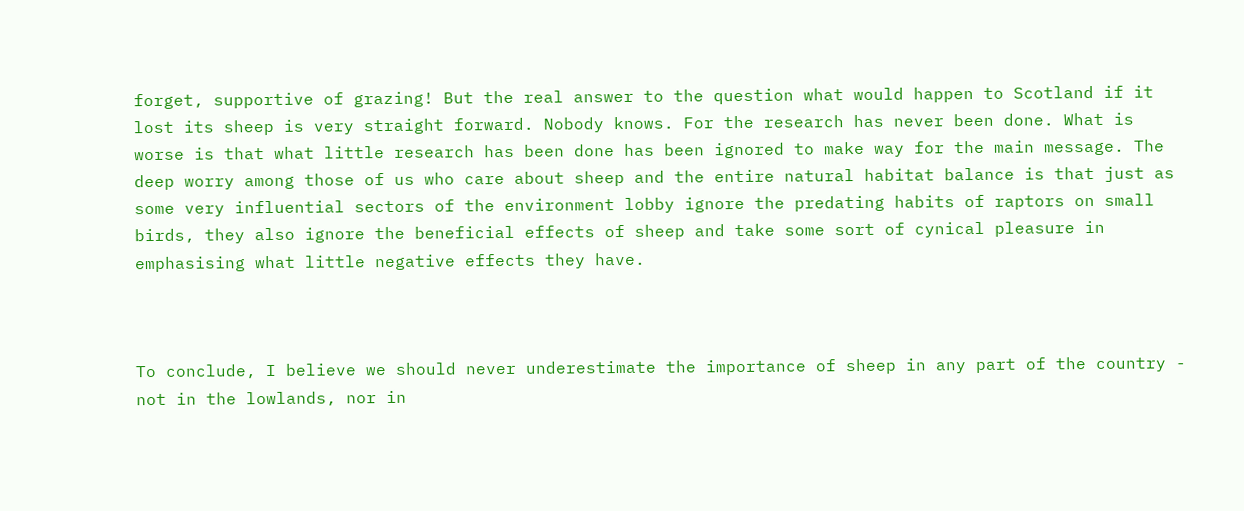forget, supportive of grazing! But the real answer to the question what would happen to Scotland if it lost its sheep is very straight forward. Nobody knows. For the research has never been done. What is worse is that what little research has been done has been ignored to make way for the main message. The deep worry among those of us who care about sheep and the entire natural habitat balance is that just as some very influential sectors of the environment lobby ignore the predating habits of raptors on small birds, they also ignore the beneficial effects of sheep and take some sort of cynical pleasure in emphasising what little negative effects they have.



To conclude, I believe we should never underestimate the importance of sheep in any part of the country - not in the lowlands, nor in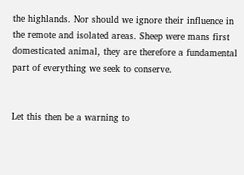the highlands. Nor should we ignore their influence in the remote and isolated areas. Sheep were mans first domesticated animal, they are therefore a fundamental part of everything we seek to conserve.


Let this then be a warning to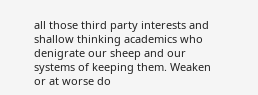all those third party interests and shallow thinking academics who denigrate our sheep and our systems of keeping them. Weaken or at worse do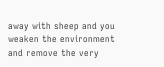away with sheep and you weaken the environment and remove the very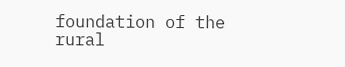foundation of the rural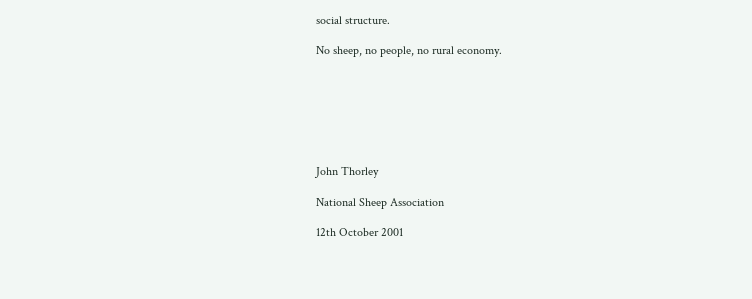social structure.

No sheep, no people, no rural economy.







John Thorley

National Sheep Association

12th October 2001